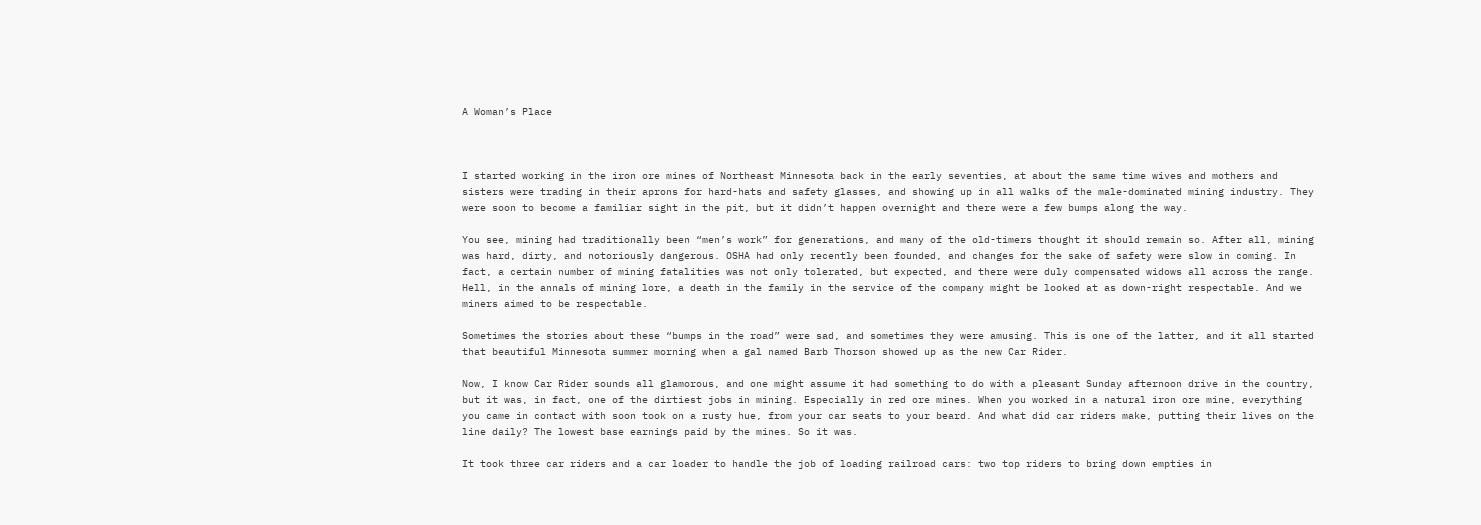A Woman’s Place



I started working in the iron ore mines of Northeast Minnesota back in the early seventies, at about the same time wives and mothers and sisters were trading in their aprons for hard-hats and safety glasses, and showing up in all walks of the male-dominated mining industry. They were soon to become a familiar sight in the pit, but it didn’t happen overnight and there were a few bumps along the way.

You see, mining had traditionally been “men’s work” for generations, and many of the old-timers thought it should remain so. After all, mining was hard, dirty, and notoriously dangerous. OSHA had only recently been founded, and changes for the sake of safety were slow in coming. In fact, a certain number of mining fatalities was not only tolerated, but expected, and there were duly compensated widows all across the range. Hell, in the annals of mining lore, a death in the family in the service of the company might be looked at as down-right respectable. And we miners aimed to be respectable.

Sometimes the stories about these “bumps in the road” were sad, and sometimes they were amusing. This is one of the latter, and it all started that beautiful Minnesota summer morning when a gal named Barb Thorson showed up as the new Car Rider.

Now, I know Car Rider sounds all glamorous, and one might assume it had something to do with a pleasant Sunday afternoon drive in the country, but it was, in fact, one of the dirtiest jobs in mining. Especially in red ore mines. When you worked in a natural iron ore mine, everything you came in contact with soon took on a rusty hue, from your car seats to your beard. And what did car riders make, putting their lives on the line daily? The lowest base earnings paid by the mines. So it was.

It took three car riders and a car loader to handle the job of loading railroad cars: two top riders to bring down empties in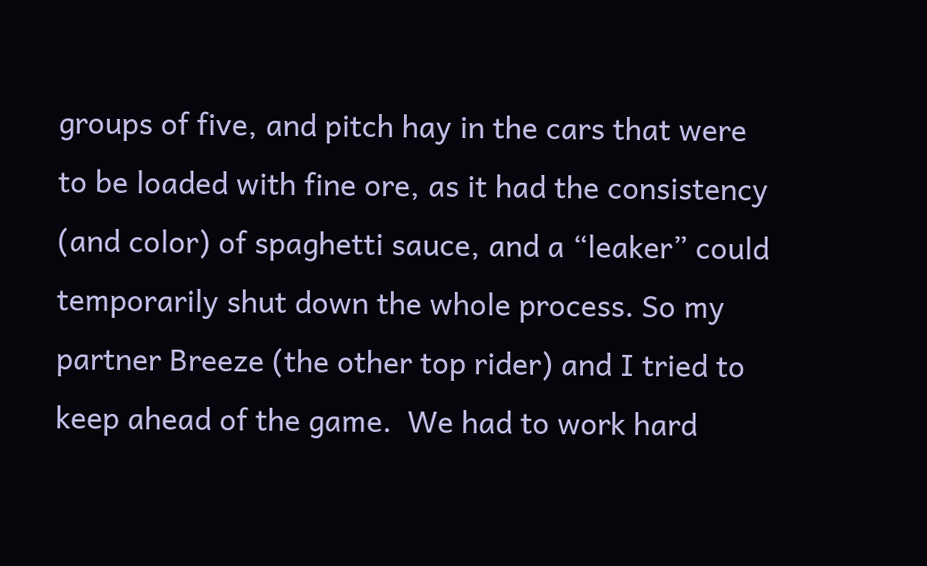groups of five, and pitch hay in the cars that were to be loaded with fine ore, as it had the consistency (and color) of spaghetti sauce, and a “leaker” could temporarily shut down the whole process. So my partner Breeze (the other top rider) and I tried to keep ahead of the game.  We had to work hard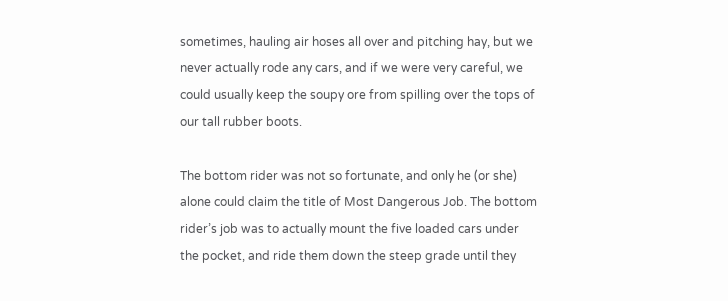sometimes, hauling air hoses all over and pitching hay, but we never actually rode any cars, and if we were very careful, we could usually keep the soupy ore from spilling over the tops of our tall rubber boots.

The bottom rider was not so fortunate, and only he (or she) alone could claim the title of Most Dangerous Job. The bottom rider’s job was to actually mount the five loaded cars under the pocket, and ride them down the steep grade until they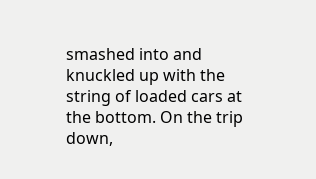smashed into and knuckled up with the string of loaded cars at the bottom. On the trip down,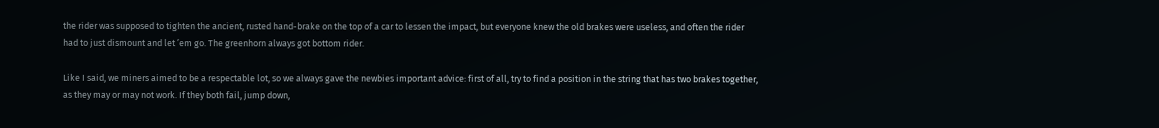the rider was supposed to tighten the ancient, rusted hand-brake on the top of a car to lessen the impact, but everyone knew the old brakes were useless, and often the rider had to just dismount and let ’em go. The greenhorn always got bottom rider.

Like I said, we miners aimed to be a respectable lot, so we always gave the newbies important advice: first of all, try to find a position in the string that has two brakes together, as they may or may not work. If they both fail, jump down,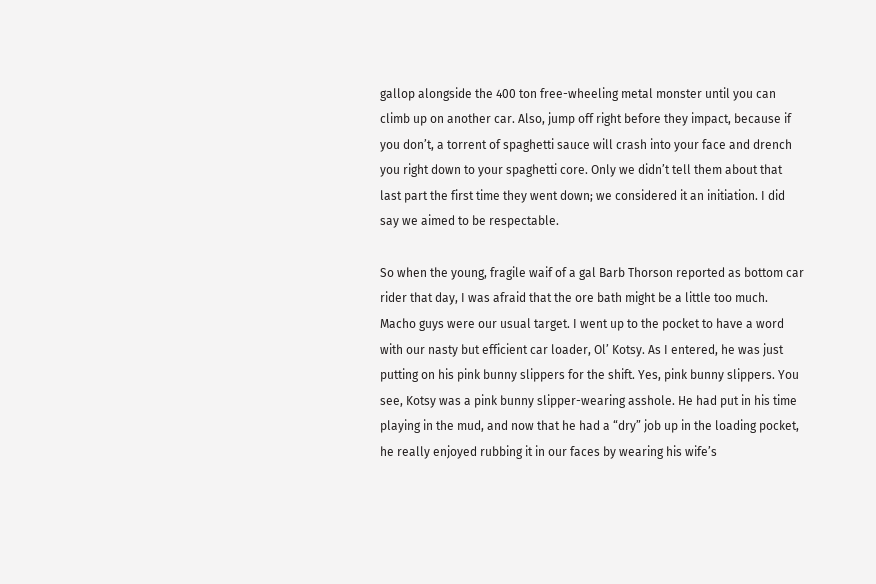gallop alongside the 400 ton free-wheeling metal monster until you can climb up on another car. Also, jump off right before they impact, because if you don’t, a torrent of spaghetti sauce will crash into your face and drench you right down to your spaghetti core. Only we didn’t tell them about that last part the first time they went down; we considered it an initiation. I did say we aimed to be respectable.

So when the young, fragile waif of a gal Barb Thorson reported as bottom car rider that day, I was afraid that the ore bath might be a little too much. Macho guys were our usual target. I went up to the pocket to have a word with our nasty but efficient car loader, Ol’ Kotsy. As I entered, he was just putting on his pink bunny slippers for the shift. Yes, pink bunny slippers. You see, Kotsy was a pink bunny slipper-wearing asshole. He had put in his time playing in the mud, and now that he had a “dry” job up in the loading pocket, he really enjoyed rubbing it in our faces by wearing his wife’s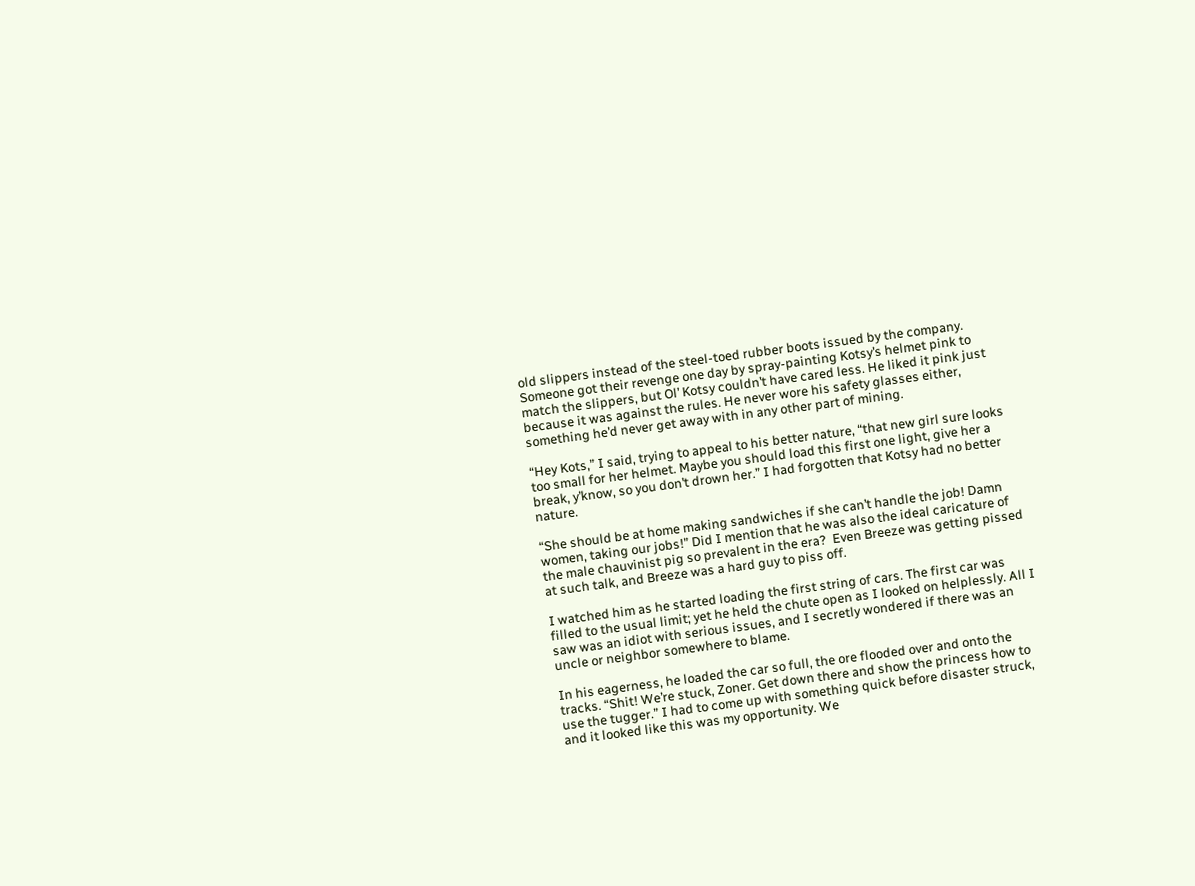old slippers instead of the steel-toed rubber boots issued by the company. Someone got their revenge one day by spray-painting Kotsy’s helmet pink to match the slippers, but Ol’ Kotsy couldn’t have cared less. He liked it pink just because it was against the rules. He never wore his safety glasses either, something he’d never get away with in any other part of mining.

“Hey Kots,” I said, trying to appeal to his better nature, “that new girl sure looks too small for her helmet. Maybe you should load this first one light, give her a break, y’know, so you don’t drown her.” I had forgotten that Kotsy had no better nature.

“She should be at home making sandwiches if she can’t handle the job! Damn women, taking our jobs!” Did I mention that he was also the ideal caricature of the male chauvinist pig so prevalent in the era?  Even Breeze was getting pissed at such talk, and Breeze was a hard guy to piss off.

I watched him as he started loading the first string of cars. The first car was filled to the usual limit; yet he held the chute open as I looked on helplessly. All I saw was an idiot with serious issues, and I secretly wondered if there was an uncle or neighbor somewhere to blame.

In his eagerness, he loaded the car so full, the ore flooded over and onto the tracks. “Shit! We’re stuck, Zoner. Get down there and show the princess how to use the tugger.” I had to come up with something quick before disaster struck, and it looked like this was my opportunity. We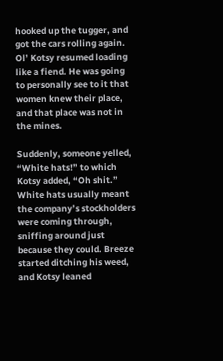hooked up the tugger, and got the cars rolling again. Ol’ Kotsy resumed loading like a fiend. He was going to personally see to it that women knew their place, and that place was not in the mines.

Suddenly, someone yelled, “White hats!” to which Kotsy added, “Oh shit.” White hats usually meant the company’s stockholders were coming through, sniffing around just because they could. Breeze started ditching his weed, and Kotsy leaned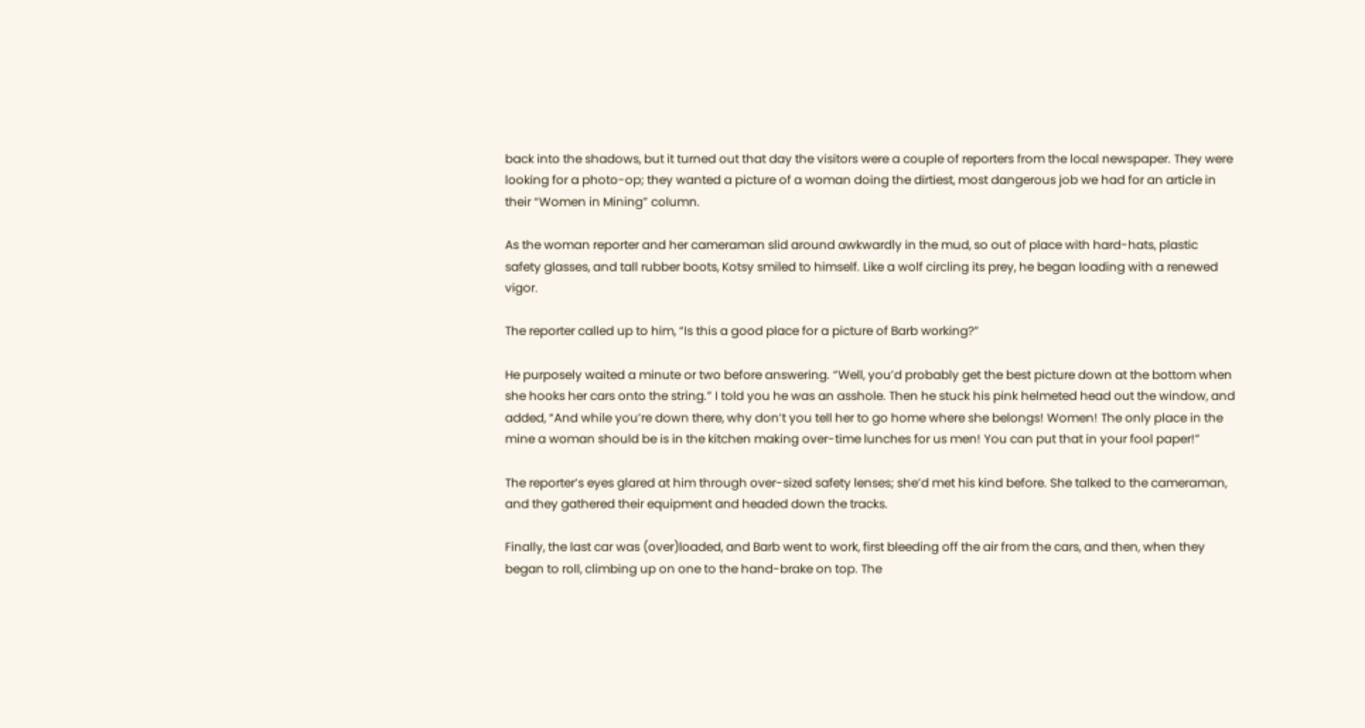back into the shadows, but it turned out that day the visitors were a couple of reporters from the local newspaper. They were looking for a photo-op; they wanted a picture of a woman doing the dirtiest, most dangerous job we had for an article in their “Women in Mining” column.

As the woman reporter and her cameraman slid around awkwardly in the mud, so out of place with hard-hats, plastic safety glasses, and tall rubber boots, Kotsy smiled to himself. Like a wolf circling its prey, he began loading with a renewed vigor.

The reporter called up to him, “Is this a good place for a picture of Barb working?”

He purposely waited a minute or two before answering. “Well, you’d probably get the best picture down at the bottom when she hooks her cars onto the string.” I told you he was an asshole. Then he stuck his pink helmeted head out the window, and added, “And while you’re down there, why don’t you tell her to go home where she belongs! Women! The only place in the mine a woman should be is in the kitchen making over-time lunches for us men! You can put that in your fool paper!”

The reporter’s eyes glared at him through over-sized safety lenses; she’d met his kind before. She talked to the cameraman, and they gathered their equipment and headed down the tracks.

Finally, the last car was (over)loaded, and Barb went to work, first bleeding off the air from the cars, and then, when they began to roll, climbing up on one to the hand-brake on top. The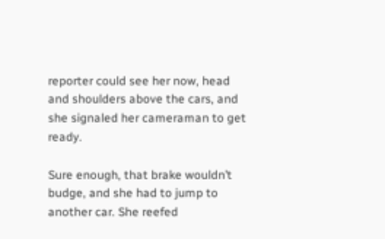reporter could see her now, head and shoulders above the cars, and she signaled her cameraman to get ready.

Sure enough, that brake wouldn’t budge, and she had to jump to another car. She reefed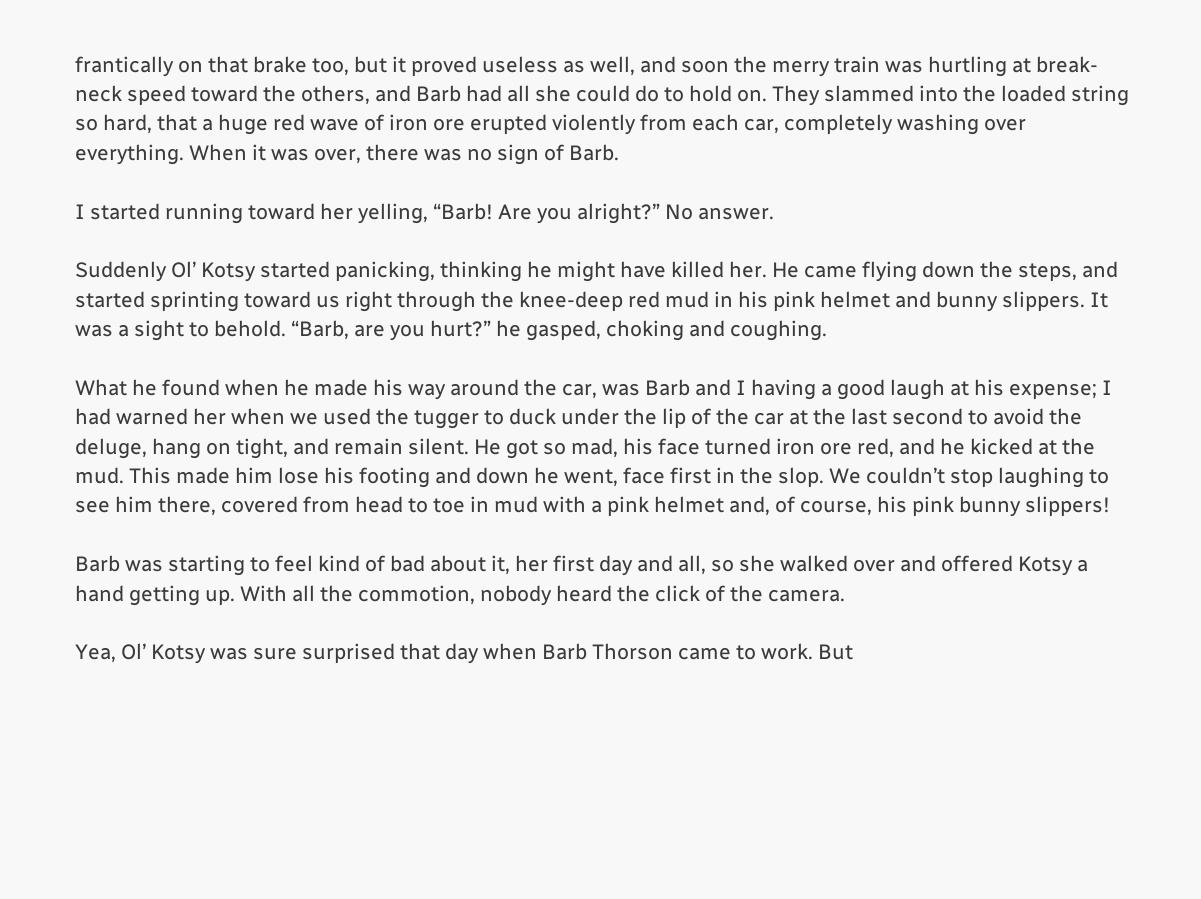frantically on that brake too, but it proved useless as well, and soon the merry train was hurtling at break-neck speed toward the others, and Barb had all she could do to hold on. They slammed into the loaded string so hard, that a huge red wave of iron ore erupted violently from each car, completely washing over everything. When it was over, there was no sign of Barb.

I started running toward her yelling, “Barb! Are you alright?” No answer.

Suddenly Ol’ Kotsy started panicking, thinking he might have killed her. He came flying down the steps, and started sprinting toward us right through the knee-deep red mud in his pink helmet and bunny slippers. It was a sight to behold. “Barb, are you hurt?” he gasped, choking and coughing.

What he found when he made his way around the car, was Barb and I having a good laugh at his expense; I had warned her when we used the tugger to duck under the lip of the car at the last second to avoid the deluge, hang on tight, and remain silent. He got so mad, his face turned iron ore red, and he kicked at the mud. This made him lose his footing and down he went, face first in the slop. We couldn’t stop laughing to see him there, covered from head to toe in mud with a pink helmet and, of course, his pink bunny slippers!

Barb was starting to feel kind of bad about it, her first day and all, so she walked over and offered Kotsy a hand getting up. With all the commotion, nobody heard the click of the camera.

Yea, Ol’ Kotsy was sure surprised that day when Barb Thorson came to work. But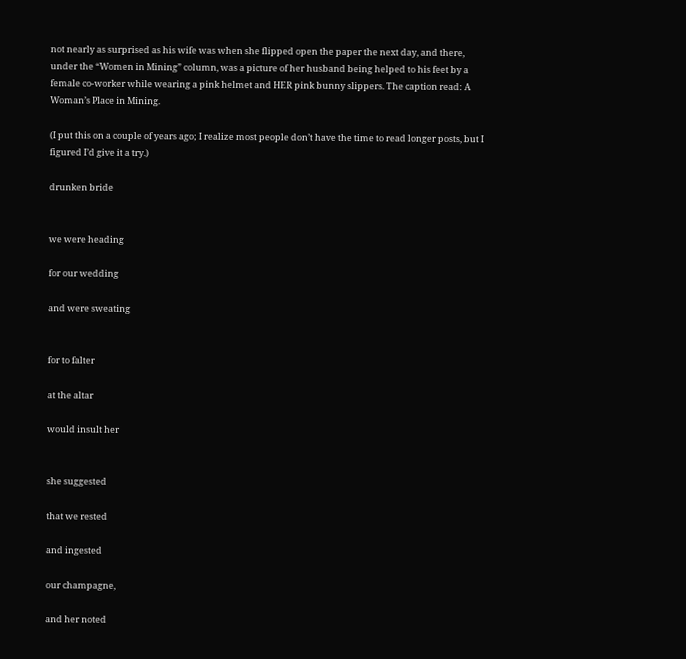not nearly as surprised as his wife was when she flipped open the paper the next day, and there, under the “Women in Mining” column, was a picture of her husband being helped to his feet by a female co-worker while wearing a pink helmet and HER pink bunny slippers. The caption read: A Woman’s Place in Mining.

(I put this on a couple of years ago; I realize most people don’t have the time to read longer posts, but I figured I’d give it a try.)

drunken bride


we were heading

for our wedding

and were sweating


for to falter

at the altar

would insult her


she suggested

that we rested

and ingested

our champagne,

and her noted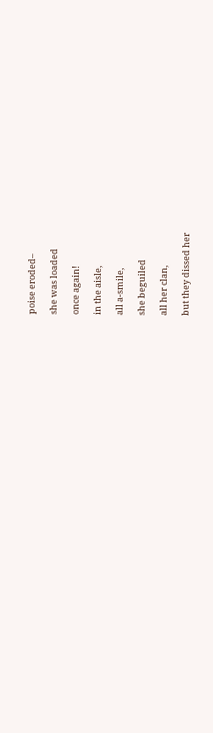poise eroded–

she was loaded

once again!

in the aisle,

all a-smile,

she beguiled

all her clan,

but they dissed her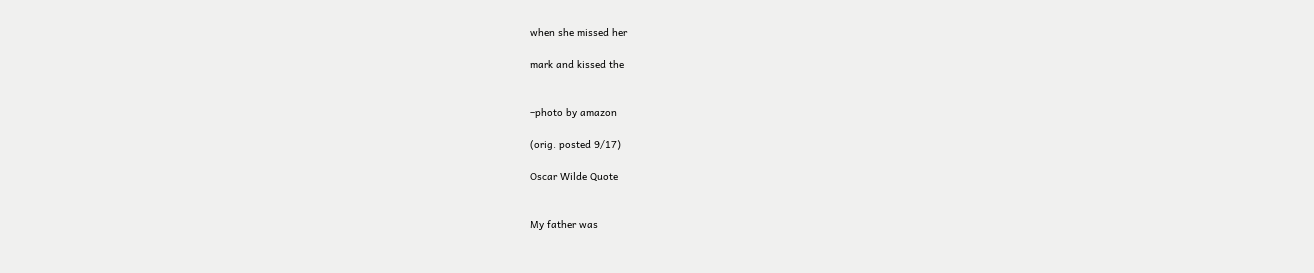when she missed her

mark and kissed the


–photo by amazon

(orig. posted 9/17)

Oscar Wilde Quote


My father was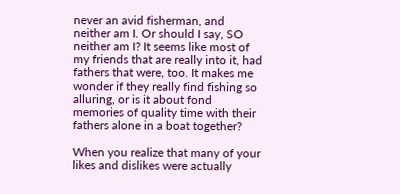never an avid fisherman, and neither am I. Or should I say, SO neither am I? It seems like most of my friends that are really into it, had fathers that were, too. It makes me wonder if they really find fishing so alluring, or is it about fond memories of quality time with their fathers alone in a boat together?

When you realize that many of your likes and dislikes were actually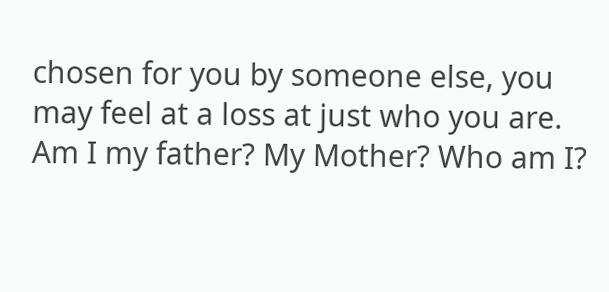chosen for you by someone else, you may feel at a loss at just who you are. Am I my father? My Mother? Who am I?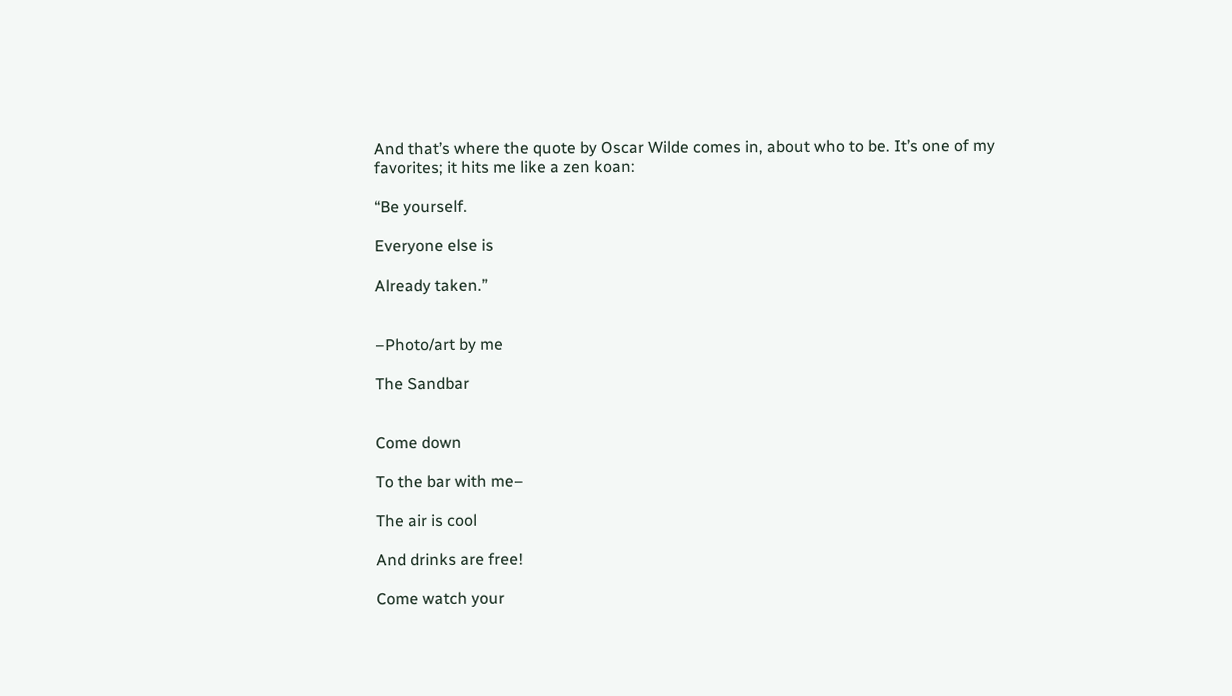And that’s where the quote by Oscar Wilde comes in, about who to be. It’s one of my favorites; it hits me like a zen koan:

“Be yourself.

Everyone else is

Already taken.”


–Photo/art by me

The Sandbar


Come down

To the bar with me–

The air is cool

And drinks are free!

Come watch your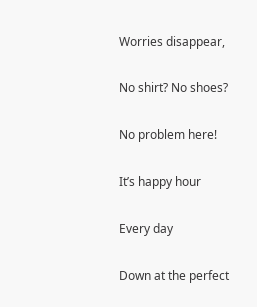Worries disappear,

No shirt? No shoes?

No problem here!

It’s happy hour

Every day

Down at the perfect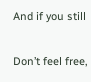And if you still

Don’t feel free,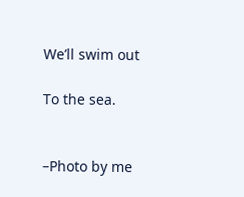We’ll swim out

To the sea.


–Photo by me